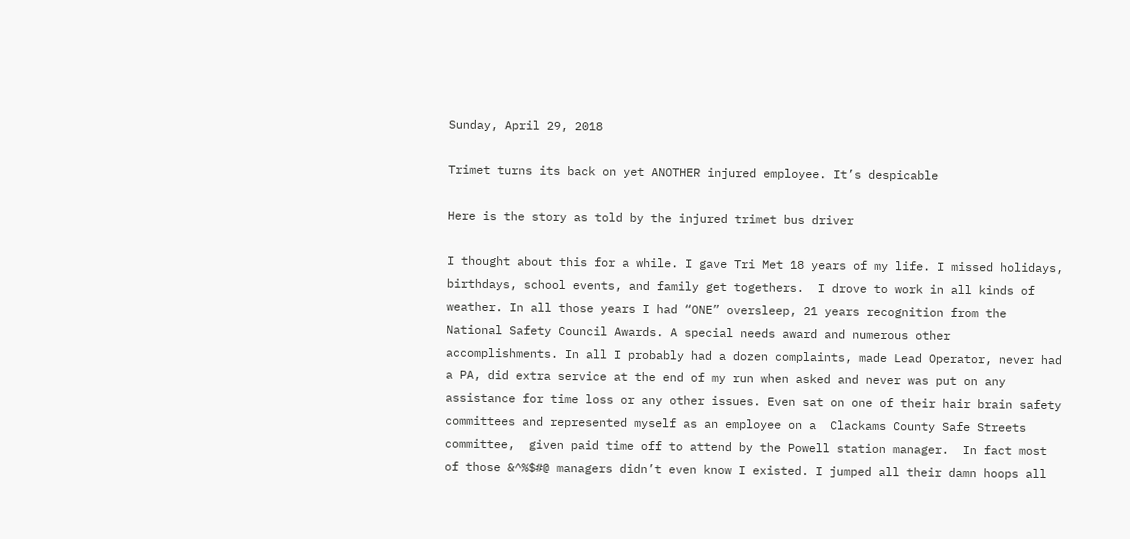Sunday, April 29, 2018

Trimet turns its back on yet ANOTHER injured employee. It’s despicable

Here is the story as told by the injured trimet bus driver

I thought about this for a while. I gave Tri Met 18 years of my life. I missed holidays, birthdays, school events, and family get togethers.  I drove to work in all kinds of weather. In all those years I had “ONE” oversleep, 21 years recognition from the National Safety Council Awards. A special needs award and numerous other accomplishments. In all I probably had a dozen complaints, made Lead Operator, never had a PA, did extra service at the end of my run when asked and never was put on any assistance for time loss or any other issues. Even sat on one of their hair brain safety committees and represented myself as an employee on a  Clackams County Safe Streets committee,  given paid time off to attend by the Powell station manager.  In fact most of those &^%$#@ managers didn’t even know I existed. I jumped all their damn hoops all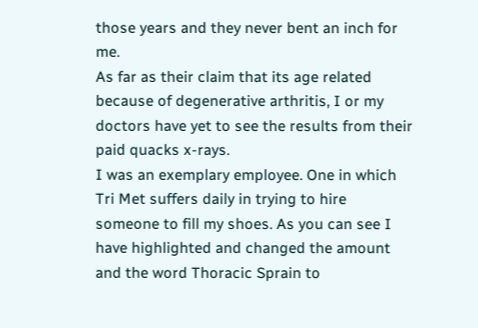those years and they never bent an inch for me.
As far as their claim that its age related because of degenerative arthritis, I or my doctors have yet to see the results from their paid quacks x-rays.
I was an exemplary employee. One in which Tri Met suffers daily in trying to hire someone to fill my shoes. As you can see I  have highlighted and changed the amount and the word Thoracic Sprain to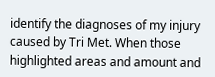identify the diagnoses of my injury caused by Tri Met. When those highlighted areas and amount and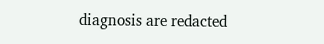diagnosis are redacted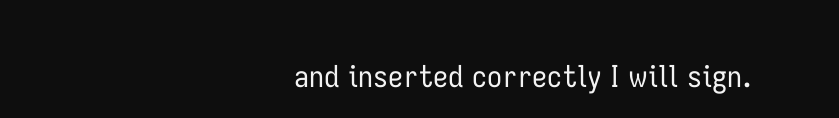and inserted correctly I will sign.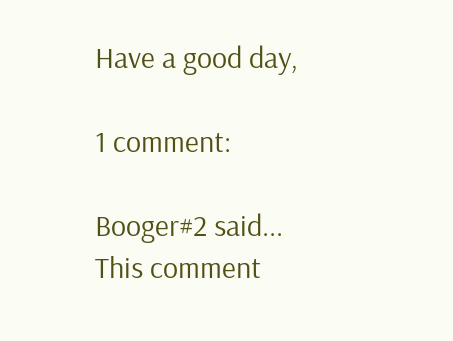Have a good day,

1 comment:

Booger#2 said...
This comment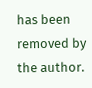has been removed by the author.